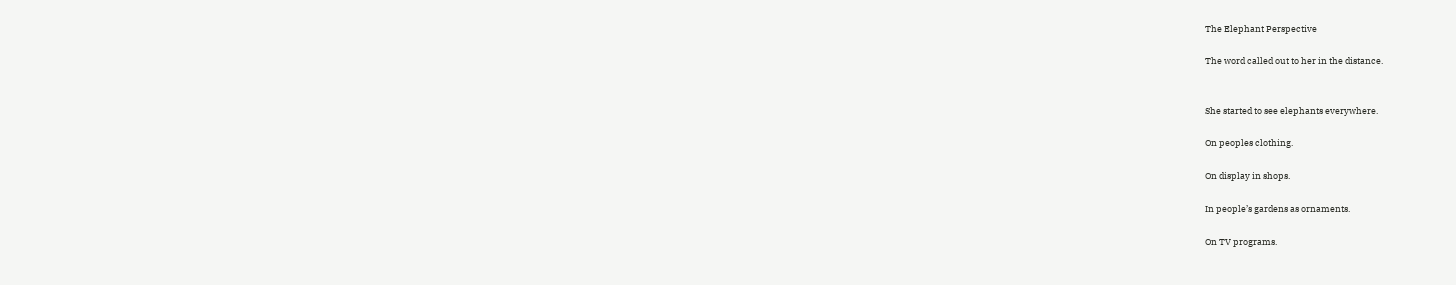The Elephant Perspective

The word called out to her in the distance.


She started to see elephants everywhere.

On peoples clothing.

On display in shops.

In people’s gardens as ornaments.

On TV programs.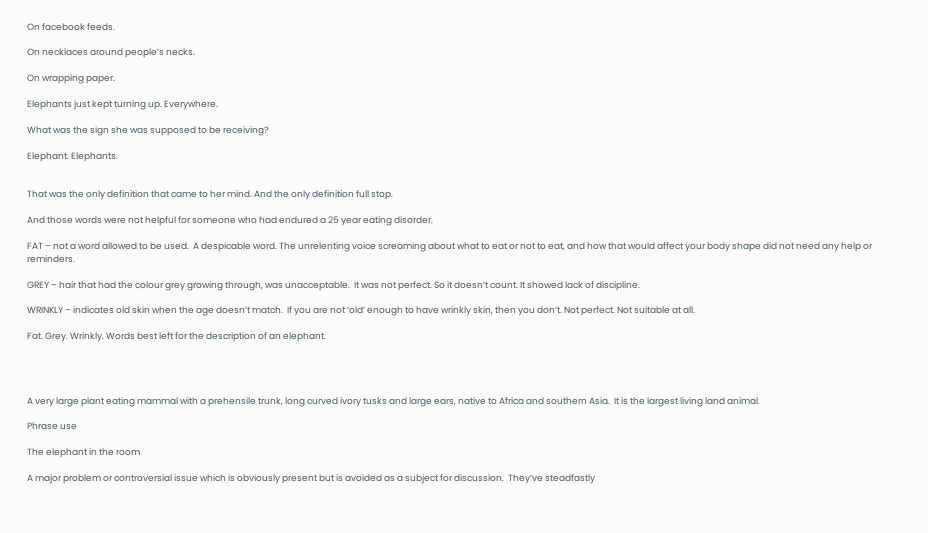On facebook feeds.

On necklaces around people’s necks.

On wrapping paper.

Elephants just kept turning up. Everywhere.

What was the sign she was supposed to be receiving?

Elephant. Elephants.


That was the only definition that came to her mind. And the only definition full stop.

And those words were not helpful for someone who had endured a 25 year eating disorder.

FAT – not a word allowed to be used.  A despicable word. The unrelenting voice screaming about what to eat or not to eat, and how that would affect your body shape did not need any help or reminders.

GREY – hair that had the colour grey growing through, was unacceptable.  It was not perfect. So it doesn’t count. It showed lack of discipline.

WRINKLY – indicates old skin when the age doesn’t match.  If you are not ‘old’ enough to have wrinkly skin, then you don’t. Not perfect. Not suitable at all.

Fat. Grey. Wrinkly. Words best left for the description of an elephant.




A very large plant eating mammal with a prehensile trunk, long curved ivory tusks and large ears, native to Africa and southern Asia.  It is the largest living land animal.

Phrase use

The elephant in the room

A major problem or controversial issue which is obviously present but is avoided as a subject for discussion.  They’ve steadfastly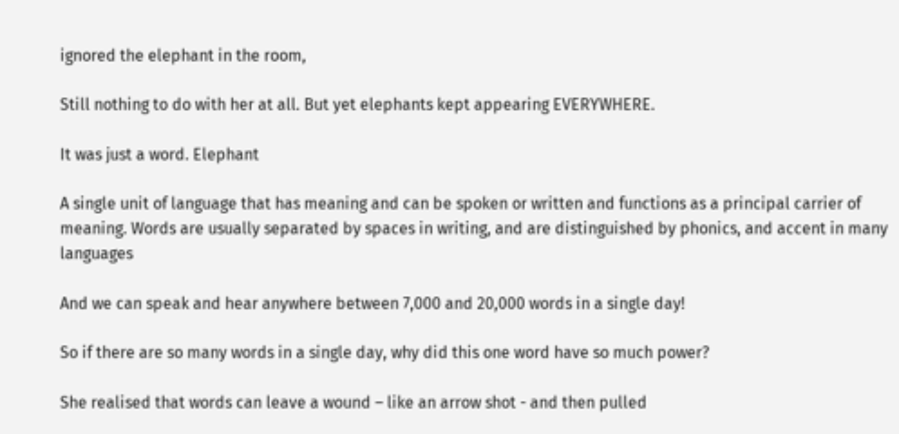ignored the elephant in the room,

Still nothing to do with her at all. But yet elephants kept appearing EVERYWHERE.

It was just a word. Elephant

A single unit of language that has meaning and can be spoken or written and functions as a principal carrier of meaning. Words are usually separated by spaces in writing, and are distinguished by phonics, and accent in many languages

And we can speak and hear anywhere between 7,000 and 20,000 words in a single day!

So if there are so many words in a single day, why did this one word have so much power?

She realised that words can leave a wound – like an arrow shot - and then pulled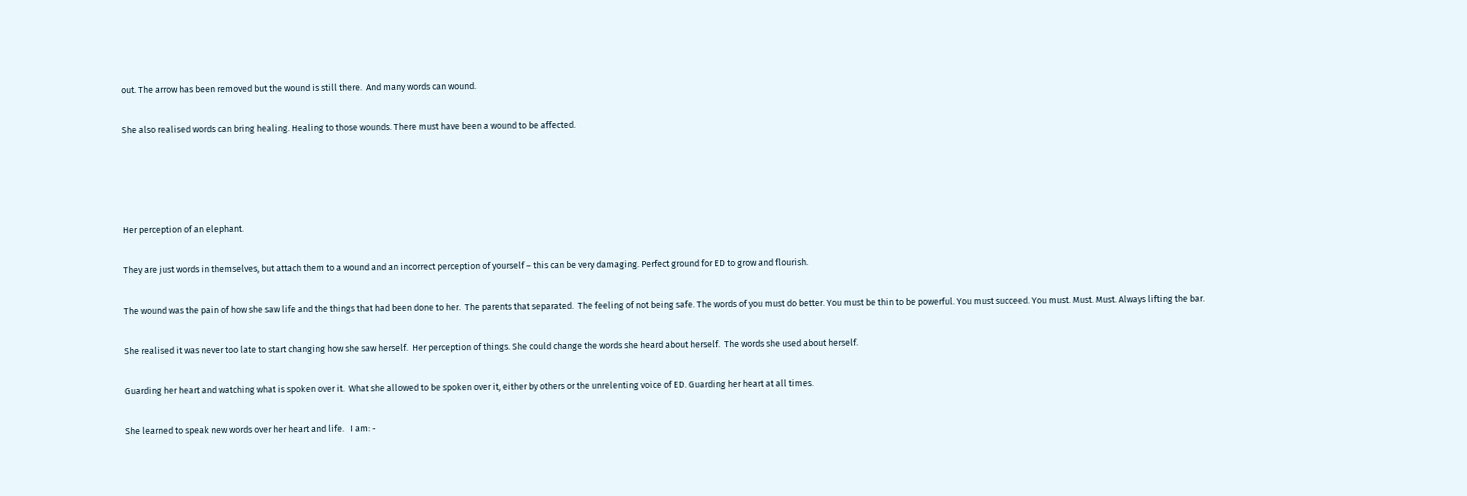out. The arrow has been removed but the wound is still there.  And many words can wound.

She also realised words can bring healing. Healing to those wounds. There must have been a wound to be affected.




Her perception of an elephant.

They are just words in themselves, but attach them to a wound and an incorrect perception of yourself – this can be very damaging. Perfect ground for ED to grow and flourish.

The wound was the pain of how she saw life and the things that had been done to her.  The parents that separated.  The feeling of not being safe. The words of you must do better. You must be thin to be powerful. You must succeed. You must. Must. Must. Always lifting the bar.

She realised it was never too late to start changing how she saw herself.  Her perception of things. She could change the words she heard about herself.  The words she used about herself.

Guarding her heart and watching what is spoken over it.  What she allowed to be spoken over it, either by others or the unrelenting voice of ED. Guarding her heart at all times.

She learned to speak new words over her heart and life.   I am: -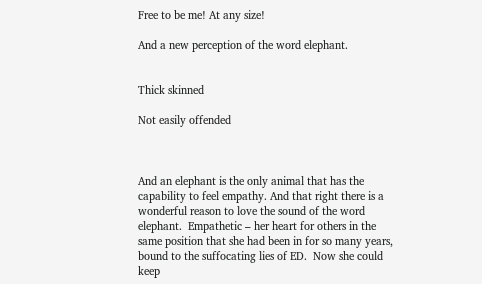Free to be me! At any size!

And a new perception of the word elephant.


Thick skinned

Not easily offended



And an elephant is the only animal that has the capability to feel empathy. And that right there is a wonderful reason to love the sound of the word elephant.  Empathetic – her heart for others in the same position that she had been in for so many years, bound to the suffocating lies of ED.  Now she could keep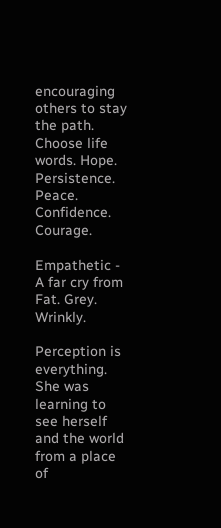encouraging others to stay the path. Choose life words. Hope. Persistence. Peace. Confidence. Courage.

Empathetic -  A far cry from Fat. Grey. Wrinkly.

Perception is everything.  She was learning to see herself and the world from a place of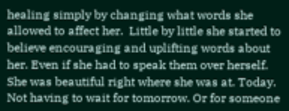healing simply by changing what words she allowed to affect her.  Little by little she started to believe encouraging and uplifting words about her. Even if she had to speak them over herself. She was beautiful right where she was at. Today. Not having to wait for tomorrow. Or for someone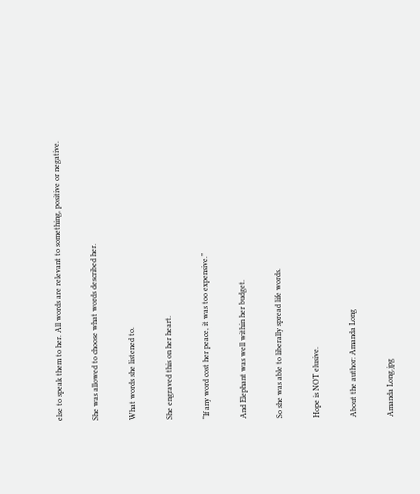else to speak them to her. All words are relevant to something, positive or negative.

She was allowed to choose what words described her.

What words she listened to.

She engraved this on her heart.

“If any word cost her peace, it was too expensive.”

And Elephant was well within her budget.

So she was able to liberally spread life words.

Hope is NOT elusive.

About the author: Amanda Long

Amanda Long.jpg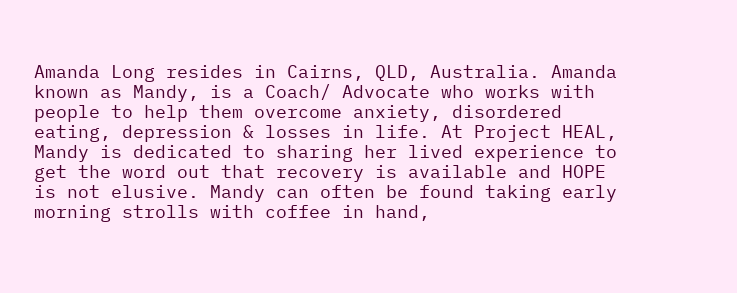Amanda Long resides in Cairns, QLD, Australia. Amanda known as Mandy, is a Coach/ Advocate who works with people to help them overcome anxiety, disordered eating, depression & losses in life. At Project HEAL, Mandy is dedicated to sharing her lived experience to get the word out that recovery is available and HOPE is not elusive. Mandy can often be found taking early morning strolls with coffee in hand,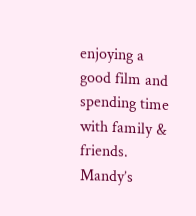enjoying a good film and spending time with family & friends. Mandy’s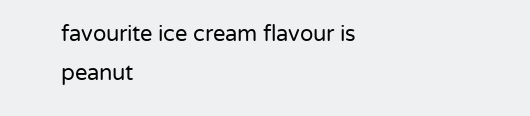favourite ice cream flavour is peanut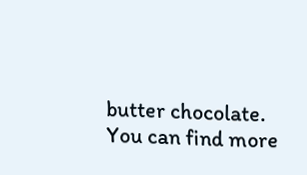butter chocolate. You can find more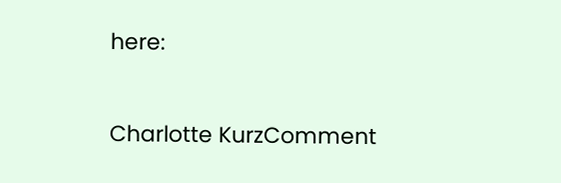here:


Charlotte KurzComment